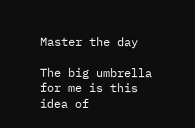Master the day

The big umbrella for me is this idea of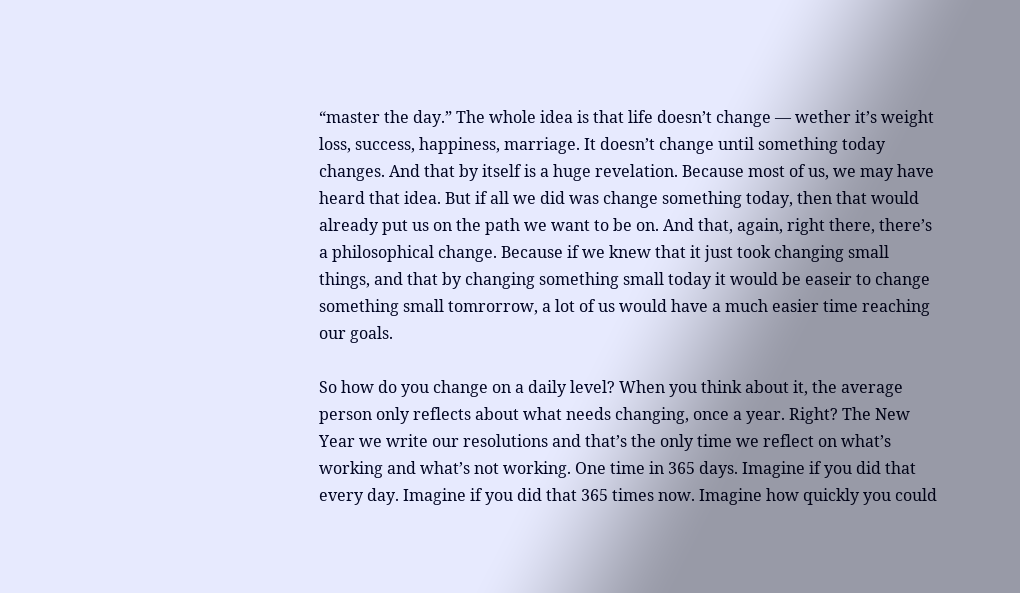“master the day.” The whole idea is that life doesn’t change — wether it’s weight loss, success, happiness, marriage. It doesn’t change until something today changes. And that by itself is a huge revelation. Because most of us, we may have heard that idea. But if all we did was change something today, then that would already put us on the path we want to be on. And that, again, right there, there’s a philosophical change. Because if we knew that it just took changing small things, and that by changing something small today it would be easeir to change something small tomrorrow, a lot of us would have a much easier time reaching our goals.

So how do you change on a daily level? When you think about it, the average person only reflects about what needs changing, once a year. Right? The New Year we write our resolutions and that’s the only time we reflect on what’s working and what’s not working. One time in 365 days. Imagine if you did that every day. Imagine if you did that 365 times now. Imagine how quickly you could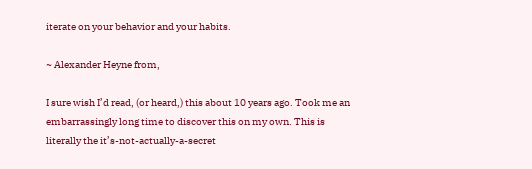iterate on your behavior and your habits.

~ Alexander Heyne from,

I sure wish I’d read, (or heard,) this about 10 years ago. Took me an embarrassingly long time to discover this on my own. This is literally the it’s-not-actually-a-secret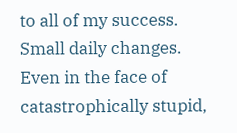to all of my success. Small daily changes. Even in the face of catastrophically stupid,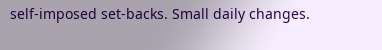self-imposed set-backs. Small daily changes.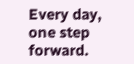Every day, one step forward.